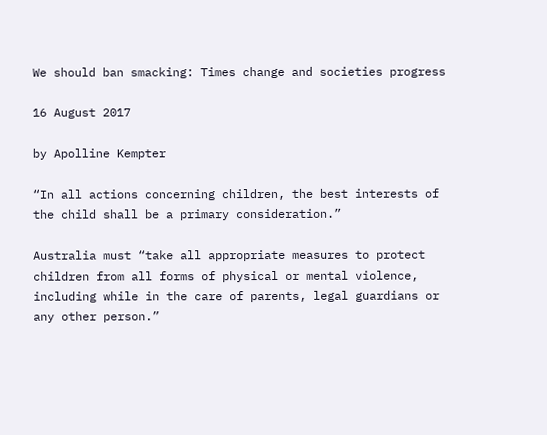We should ban smacking: Times change and societies progress

16 August 2017

by Apolline Kempter

“In all actions concerning children, the best interests of the child shall be a primary consideration.”

Australia must “take all appropriate measures to protect children from all forms of physical or mental violence, including while in the care of parents, legal guardians or any other person.”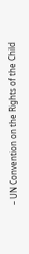– UN Convention on the Rights of the Child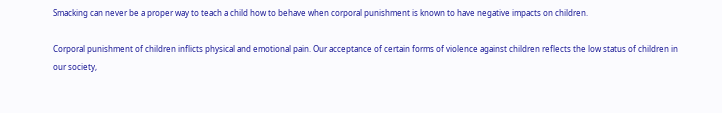Smacking can never be a proper way to teach a child how to behave when corporal punishment is known to have negative impacts on children.

Corporal punishment of children inflicts physical and emotional pain. Our acceptance of certain forms of violence against children reflects the low status of children in our society,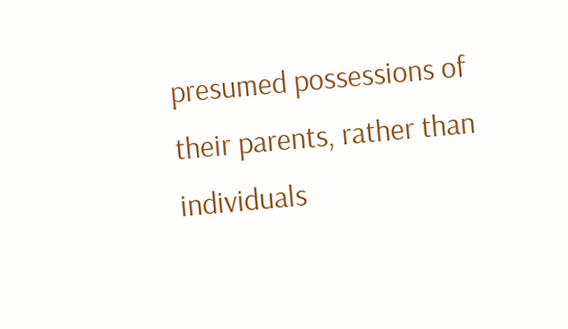presumed possessions of their parents, rather than individuals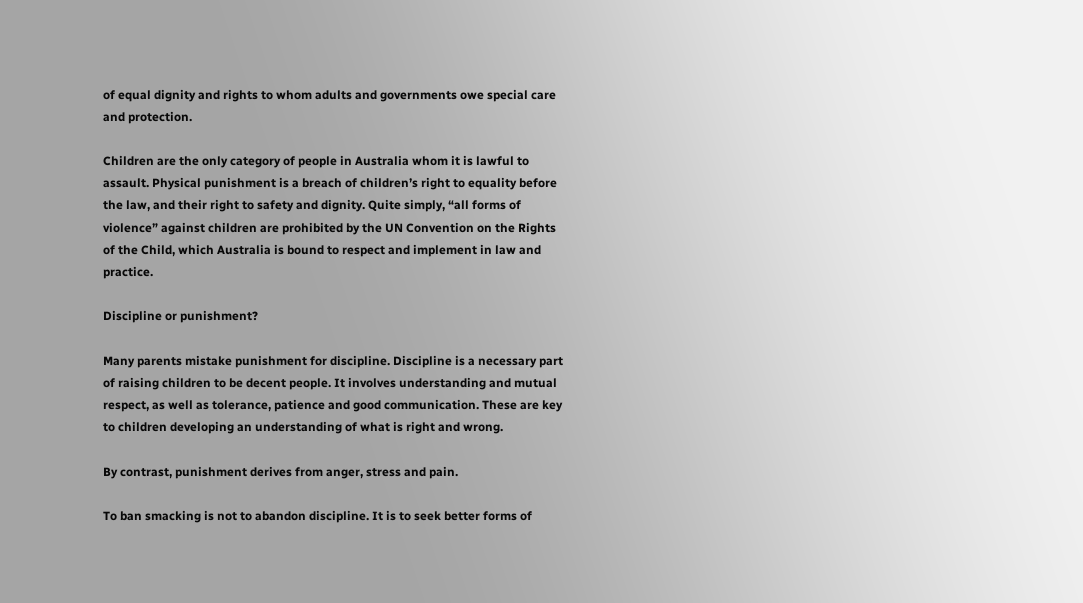of equal dignity and rights to whom adults and governments owe special care and protection.

Children are the only category of people in Australia whom it is lawful to assault. Physical punishment is a breach of children’s right to equality before the law, and their right to safety and dignity. Quite simply, “all forms of violence” against children are prohibited by the UN Convention on the Rights of the Child, which Australia is bound to respect and implement in law and practice.

Discipline or punishment?

Many parents mistake punishment for discipline. Discipline is a necessary part of raising children to be decent people. It involves understanding and mutual respect, as well as tolerance, patience and good communication. These are key to children developing an understanding of what is right and wrong.

By contrast, punishment derives from anger, stress and pain.

To ban smacking is not to abandon discipline. It is to seek better forms of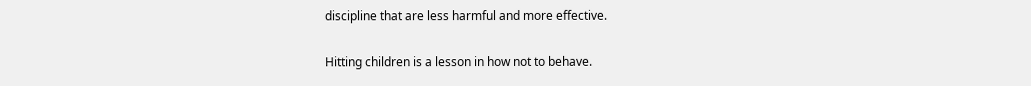discipline that are less harmful and more effective.

Hitting children is a lesson in how not to behave.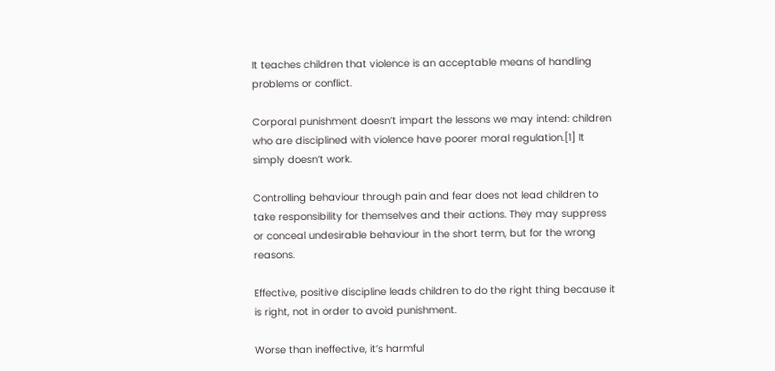It teaches children that violence is an acceptable means of handling problems or conflict.

Corporal punishment doesn’t impart the lessons we may intend: children who are disciplined with violence have poorer moral regulation.[1] It simply doesn’t work.

Controlling behaviour through pain and fear does not lead children to take responsibility for themselves and their actions. They may suppress or conceal undesirable behaviour in the short term, but for the wrong reasons.

Effective, positive discipline leads children to do the right thing because it is right, not in order to avoid punishment.

Worse than ineffective, it’s harmful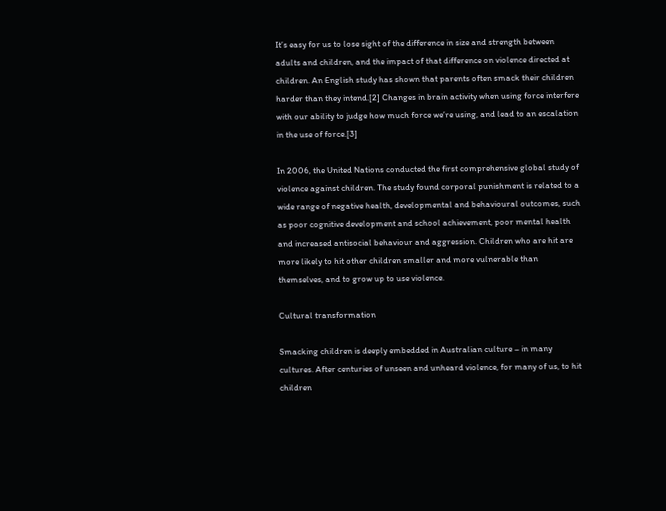It’s easy for us to lose sight of the difference in size and strength between adults and children, and the impact of that difference on violence directed at children. An English study has shown that parents often smack their children harder than they intend.[2] Changes in brain activity when using force interfere with our ability to judge how much force we’re using, and lead to an escalation in the use of force.[3]

In 2006, the United Nations conducted the first comprehensive global study of violence against children. The study found corporal punishment is related to a wide range of negative health, developmental and behavioural outcomes, such as poor cognitive development and school achievement, poor mental health and increased antisocial behaviour and aggression. Children who are hit are more likely to hit other children smaller and more vulnerable than themselves, and to grow up to use violence.

Cultural transformation

Smacking children is deeply embedded in Australian culture – in many cultures. After centuries of unseen and unheard violence, for many of us, to hit children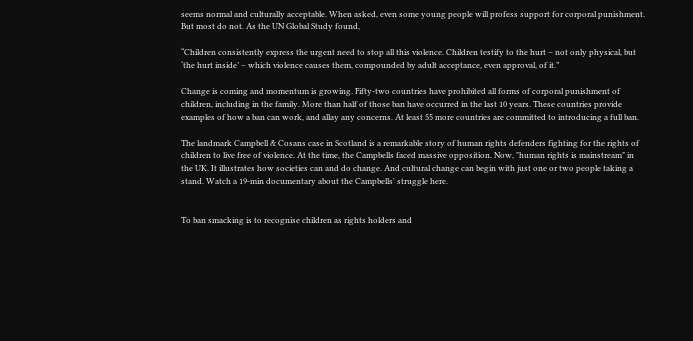seems normal and culturally acceptable. When asked, even some young people will profess support for corporal punishment. But most do not. As the UN Global Study found,

“Children consistently express the urgent need to stop all this violence. Children testify to the hurt – not only physical, but ‘the hurt inside’ – which violence causes them, compounded by adult acceptance, even approval, of it.”

Change is coming and momentum is growing. Fifty-two countries have prohibited all forms of corporal punishment of children, including in the family. More than half of those ban have occurred in the last 10 years. These countries provide examples of how a ban can work, and allay any concerns. At least 55 more countries are committed to introducing a full ban.

The landmark Campbell & Cosans case in Scotland is a remarkable story of human rights defenders fighting for the rights of children to live free of violence. At the time, the Campbells faced massive opposition. Now, "human rights is mainstream" in the UK. It illustrates how societies can and do change. And cultural change can begin with just one or two people taking a stand. Watch a 19-min documentary about the Campbells' struggle here.


To ban smacking is to recognise children as rights holders and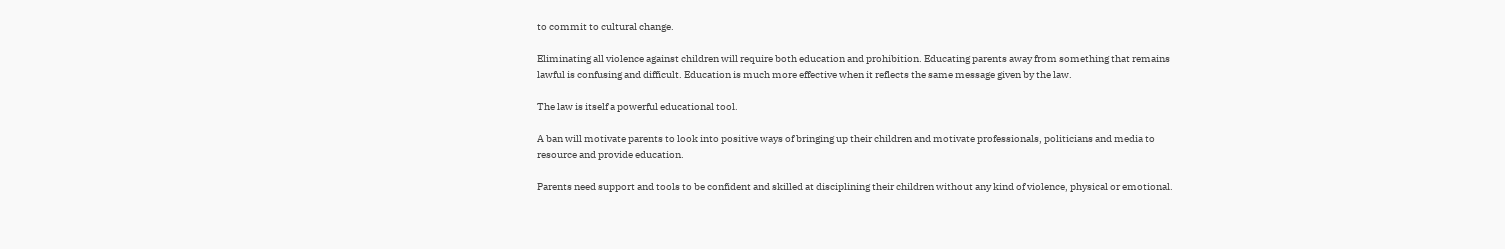to commit to cultural change.

Eliminating all violence against children will require both education and prohibition. Educating parents away from something that remains lawful is confusing and difficult. Education is much more effective when it reflects the same message given by the law.

The law is itself a powerful educational tool.

A ban will motivate parents to look into positive ways of bringing up their children and motivate professionals, politicians and media to resource and provide education.

Parents need support and tools to be confident and skilled at disciplining their children without any kind of violence, physical or emotional.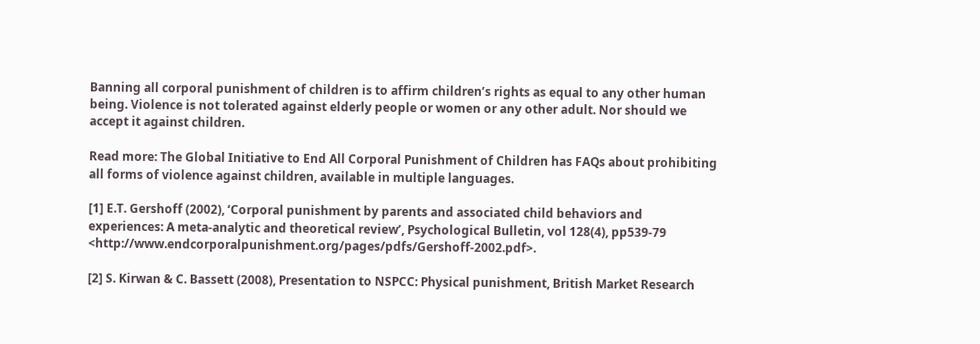Banning all corporal punishment of children is to affirm children’s rights as equal to any other human being. Violence is not tolerated against elderly people or women or any other adult. Nor should we accept it against children.

Read more: The Global Initiative to End All Corporal Punishment of Children has FAQs about prohibiting all forms of violence against children, available in multiple languages.

[1] E.T. Gershoff (2002), ‘Corporal punishment by parents and associated child behaviors and experiences: A meta-analytic and theoretical review’, Psychological Bulletin, vol 128(4), pp539-79 <http://www.endcorporalpunishment.org/pages/pdfs/Gershoff-2002.pdf>.

[2] S. Kirwan & C. Bassett (2008), Presentation to NSPCC: Physical punishment, British Market Research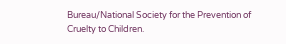Bureau/National Society for the Prevention of Cruelty to Children.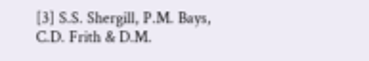[3] S.S. Shergill, P.M. Bays, C.D. Frith & D.M.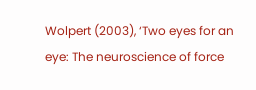Wolpert (2003), ‘Two eyes for an eye: The neuroscience of force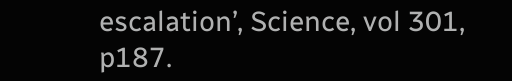escalation’, Science, vol 301, p187.